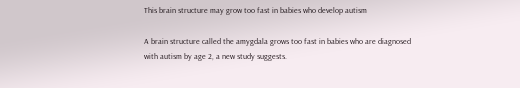This brain structure may grow too fast in babies who develop autism

A brain structure called the amygdala grows too fast in babies who are diagnosed with autism by age 2, a new study suggests.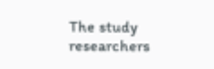The study researchers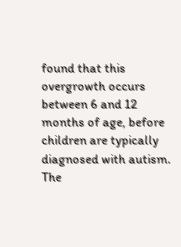found that this overgrowth occurs between 6 and 12 months of age, before children are typically diagnosed with autism. The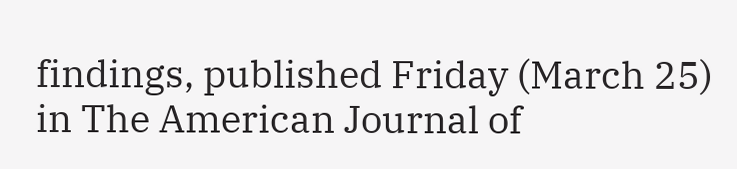findings, published Friday (March 25) in The American Journal of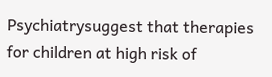Psychiatrysuggest that therapies for children at high risk of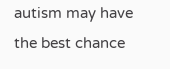autism may have the best chance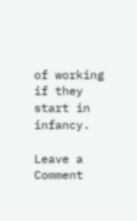of working if they start in infancy.

Leave a Comment